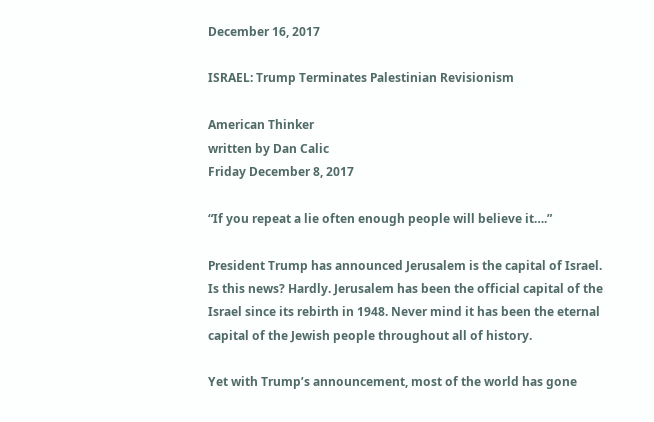December 16, 2017

ISRAEL: Trump Terminates Palestinian Revisionism

American Thinker
written by Dan Calic
Friday December 8, 2017

“If you repeat a lie often enough people will believe it….”

President Trump has announced Jerusalem is the capital of Israel. Is this news? Hardly. Jerusalem has been the official capital of the Israel since its rebirth in 1948. Never mind it has been the eternal capital of the Jewish people throughout all of history.

Yet with Trump’s announcement, most of the world has gone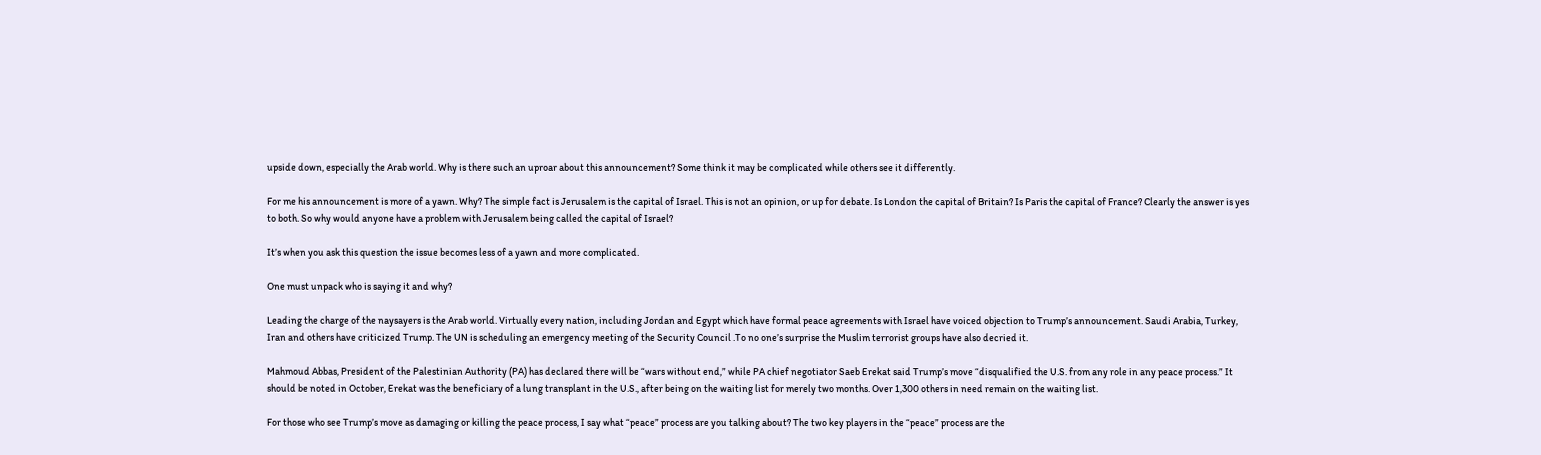upside down, especially the Arab world. Why is there such an uproar about this announcement? Some think it may be complicated while others see it differently.

For me his announcement is more of a yawn. Why? The simple fact is Jerusalem is the capital of Israel. This is not an opinion, or up for debate. Is London the capital of Britain? Is Paris the capital of France? Clearly the answer is yes to both. So why would anyone have a problem with Jerusalem being called the capital of Israel?

It’s when you ask this question the issue becomes less of a yawn and more complicated.

One must unpack who is saying it and why?

Leading the charge of the naysayers is the Arab world. Virtually every nation, including Jordan and Egypt which have formal peace agreements with Israel have voiced objection to Trump’s announcement. Saudi Arabia, Turkey, Iran and others have criticized Trump. The UN is scheduling an emergency meeting of the Security Council .To no one’s surprise the Muslim terrorist groups have also decried it.

Mahmoud Abbas, President of the Palestinian Authority (PA) has declared there will be “wars without end,” while PA chief negotiator Saeb Erekat said Trump’s move “disqualified the U.S. from any role in any peace process.” It should be noted in October, Erekat was the beneficiary of a lung transplant in the U.S., after being on the waiting list for merely two months. Over 1,300 others in need remain on the waiting list.

For those who see Trump’s move as damaging or killing the peace process, I say what “peace” process are you talking about? The two key players in the “peace” process are the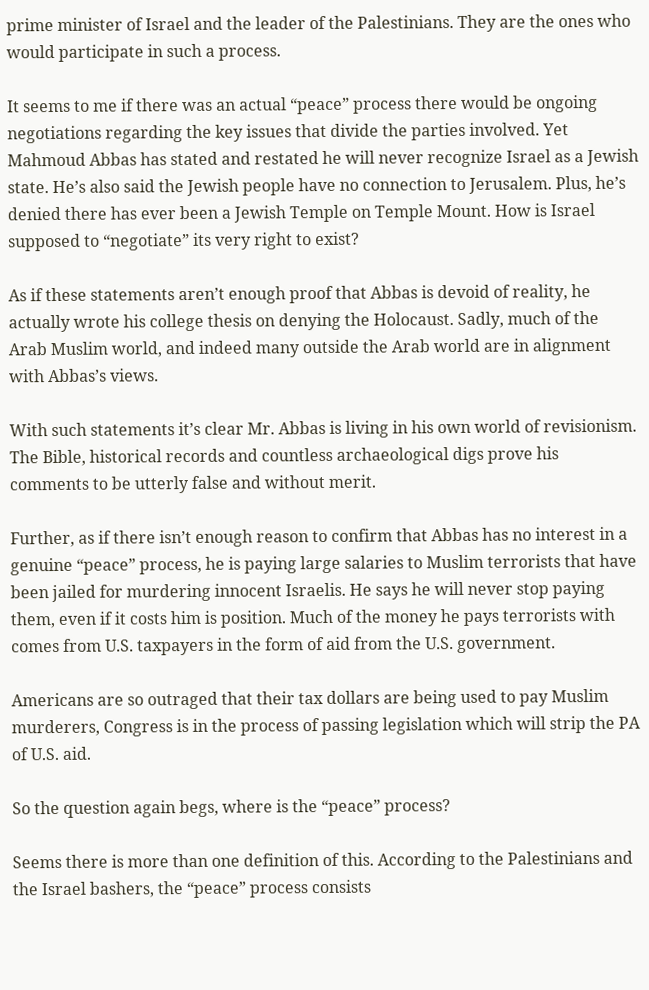prime minister of Israel and the leader of the Palestinians. They are the ones who would participate in such a process.

It seems to me if there was an actual “peace” process there would be ongoing negotiations regarding the key issues that divide the parties involved. Yet Mahmoud Abbas has stated and restated he will never recognize Israel as a Jewish state. He’s also said the Jewish people have no connection to Jerusalem. Plus, he’s denied there has ever been a Jewish Temple on Temple Mount. How is Israel supposed to “negotiate” its very right to exist?

As if these statements aren’t enough proof that Abbas is devoid of reality, he actually wrote his college thesis on denying the Holocaust. Sadly, much of the Arab Muslim world, and indeed many outside the Arab world are in alignment with Abbas’s views.

With such statements it’s clear Mr. Abbas is living in his own world of revisionism. The Bible, historical records and countless archaeological digs prove his comments to be utterly false and without merit.

Further, as if there isn’t enough reason to confirm that Abbas has no interest in a genuine “peace” process, he is paying large salaries to Muslim terrorists that have been jailed for murdering innocent Israelis. He says he will never stop paying them, even if it costs him is position. Much of the money he pays terrorists with comes from U.S. taxpayers in the form of aid from the U.S. government.

Americans are so outraged that their tax dollars are being used to pay Muslim murderers, Congress is in the process of passing legislation which will strip the PA of U.S. aid.

So the question again begs, where is the “peace” process?

Seems there is more than one definition of this. According to the Palestinians and the Israel bashers, the “peace” process consists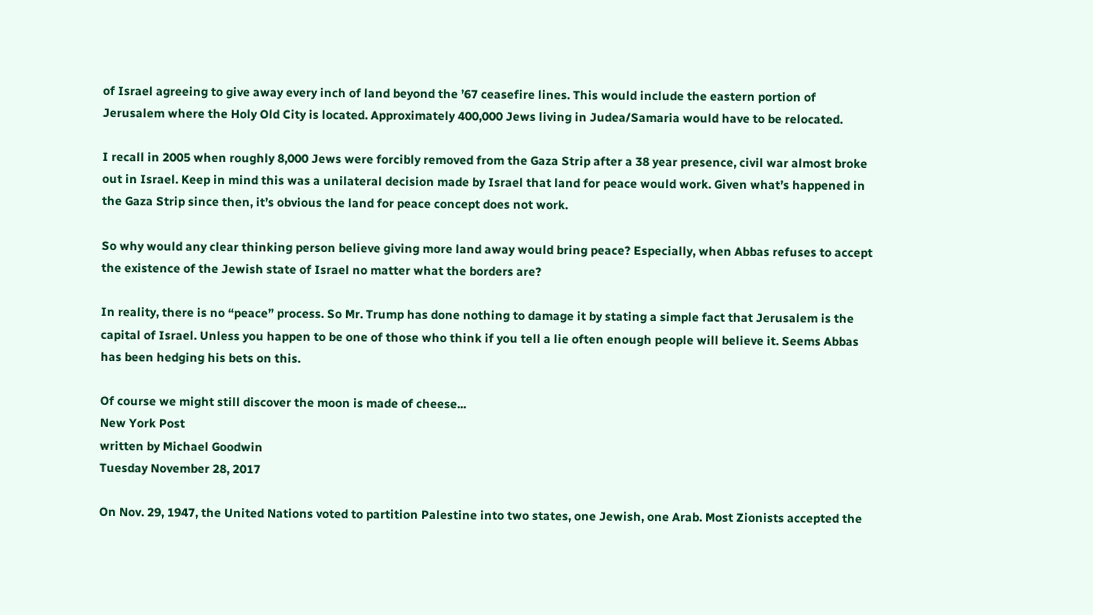of Israel agreeing to give away every inch of land beyond the ’67 ceasefire lines. This would include the eastern portion of Jerusalem where the Holy Old City is located. Approximately 400,000 Jews living in Judea/Samaria would have to be relocated.

I recall in 2005 when roughly 8,000 Jews were forcibly removed from the Gaza Strip after a 38 year presence, civil war almost broke out in Israel. Keep in mind this was a unilateral decision made by Israel that land for peace would work. Given what’s happened in the Gaza Strip since then, it’s obvious the land for peace concept does not work.

So why would any clear thinking person believe giving more land away would bring peace? Especially, when Abbas refuses to accept the existence of the Jewish state of Israel no matter what the borders are?

In reality, there is no “peace” process. So Mr. Trump has done nothing to damage it by stating a simple fact that Jerusalem is the capital of Israel. Unless you happen to be one of those who think if you tell a lie often enough people will believe it. Seems Abbas has been hedging his bets on this.

Of course we might still discover the moon is made of cheese...
New York Post
written by Michael Goodwin
Tuesday November 28, 2017

On Nov. 29, 1947, the United Nations voted to partition Palestine into two states, one Jewish, one Arab. Most Zionists accepted the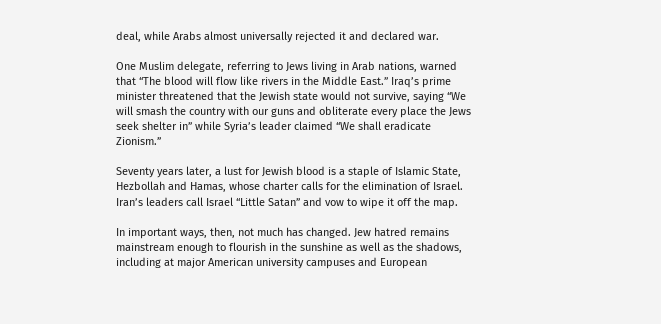deal, while Arabs almost universally rejected it and declared war.

One Muslim delegate, referring to Jews living in Arab nations, warned that “The blood will flow like rivers in the Middle East.” Iraq’s prime minister threatened that the Jewish state would not survive, saying “We will smash the country with our guns and obliterate every place the Jews seek shelter in” while Syria’s leader claimed “We shall eradicate Zionism.”

Seventy years later, a lust for Jewish blood is a staple of Islamic State, Hezbollah and Hamas, whose charter calls for the elimination of Israel. Iran’s leaders call Israel “Little Satan” and vow to wipe it off the map.

In important ways, then, not much has changed. Jew hatred remains mainstream enough to flourish in the sunshine as well as the shadows, including at major American university campuses and European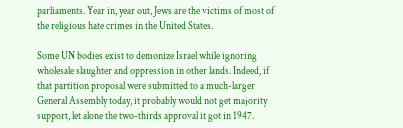parliaments. Year in, year out, Jews are the victims of most of the religious hate crimes in the United States.

Some UN bodies exist to demonize Israel while ignoring wholesale slaughter and oppression in other lands. Indeed, if that partition proposal were submitted to a much-larger General Assembly today, it probably would not get majority support, let alone the two-thirds approval it got in 1947.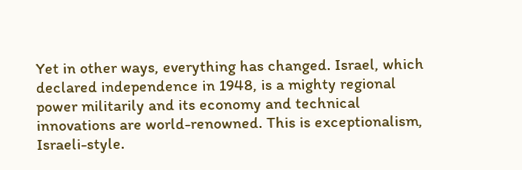Yet in other ways, everything has changed. Israel, which declared independence in 1948, is a mighty regional power militarily and its economy and technical innovations are world-renowned. This is exceptionalism, Israeli-style.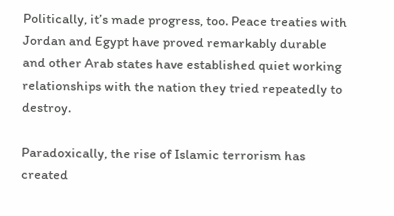Politically, it’s made progress, too. Peace treaties with Jordan and Egypt have proved remarkably durable and other Arab states have established quiet working relationships with the nation they tried repeatedly to destroy.

Paradoxically, the rise of Islamic terrorism has created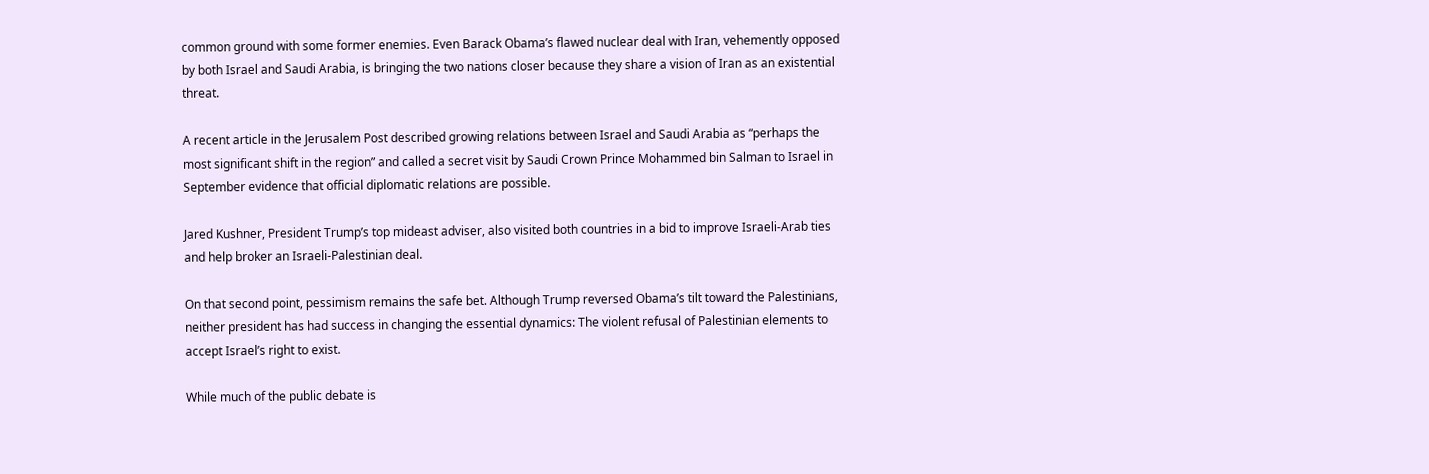common ground with some former enemies. Even Barack Obama’s flawed nuclear deal with Iran, vehemently opposed by both Israel and Saudi Arabia, is bringing the two nations closer because they share a vision of Iran as an existential threat.

A recent article in the Jerusalem Post described growing relations between Israel and Saudi Arabia as “perhaps the most significant shift in the region” and called a secret visit by Saudi Crown Prince Mohammed bin Salman to Israel in September evidence that official diplomatic relations are possible.

Jared Kushner, President Trump’s top mideast adviser, also visited both countries in a bid to improve Israeli-Arab ties and help broker an Israeli-Palestinian deal.

On that second point, pessimism remains the safe bet. Although Trump reversed Obama’s tilt toward the Palestinians, neither president has had success in changing the essential dynamics: The violent refusal of Palestinian elements to accept Israel’s right to exist.

While much of the public debate is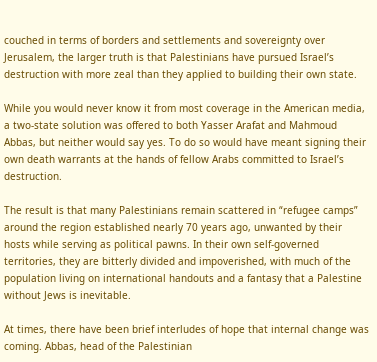couched in terms of borders and settlements and sovereignty over Jerusalem, the larger truth is that Palestinians have pursued Israel’s destruction with more zeal than they applied to building their own state.

While you would never know it from most coverage in the American media, a two-state solution was offered to both Yasser Arafat and Mahmoud Abbas, but neither would say yes. To do so would have meant signing their own death warrants at the hands of fellow Arabs committed to Israel’s destruction.

The result is that many Palestinians remain scattered in “refugee camps” around the region established nearly 70 years ago, unwanted by their hosts while serving as political pawns. In their own self-governed territories, they are bitterly divided and impoverished, with much of the population living on international handouts and a fantasy that a Palestine without Jews is inevitable.

At times, there have been brief interludes of hope that internal change was coming. Abbas, head of the Palestinian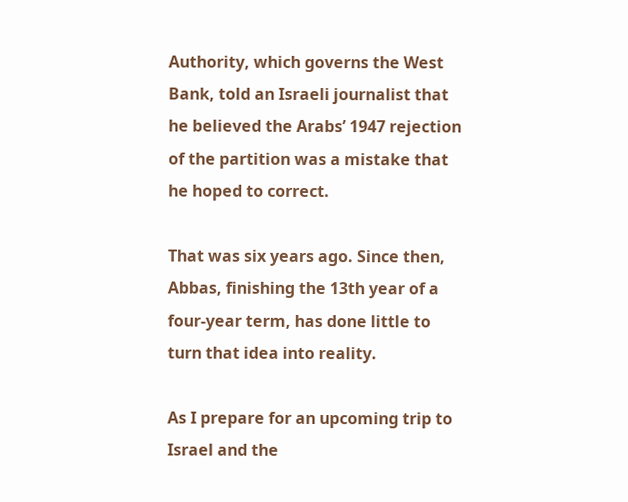Authority, which governs the West Bank, told an Israeli journalist that he believed the Arabs’ 1947 rejection of the partition was a mistake that he hoped to correct.

That was six years ago. Since then, Abbas, finishing the 13th year of a four-year term, has done little to turn that idea into reality.

As I prepare for an upcoming trip to Israel and the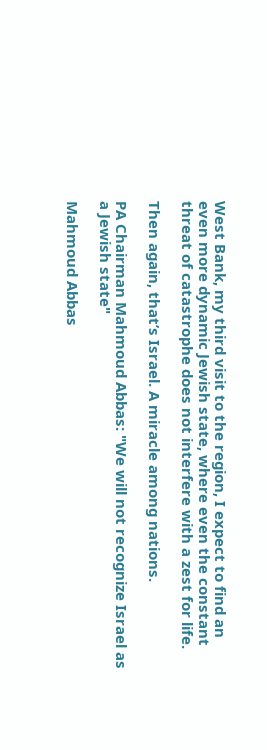West Bank, my third visit to the region, I expect to find an even more dynamic Jewish state, where even the constant threat of catastrophe does not interfere with a zest for life.

Then again, that’s Israel. A miracle among nations.

PA Chairman Mahmoud Abbas: "We will not recognize Israel as a Jewish state"

Mahmoud Abbas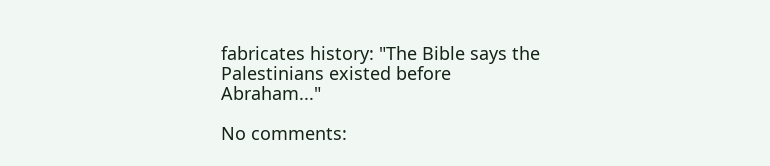fabricates history: "The Bible says the Palestinians existed before Abraham..."

No comments: